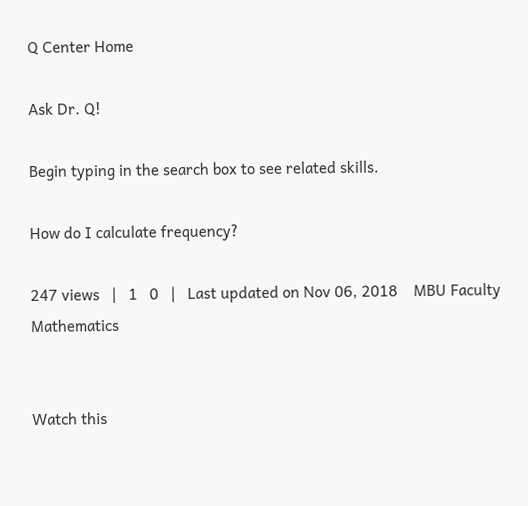Q Center Home

Ask Dr. Q!

Begin typing in the search box to see related skills.

How do I calculate frequency?

247 views   |   1   0   |   Last updated on Nov 06, 2018    MBU Faculty Mathematics


Watch this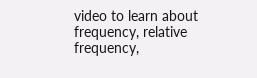video to learn about frequency, relative frequency,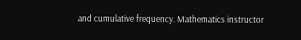and cumulative frequency. Mathematics instructor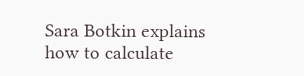Sara Botkin explains how to calculate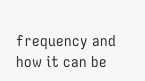frequency and how it can be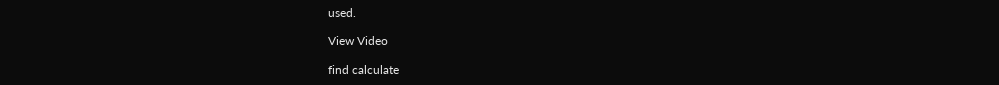used.

View Video

find calculate